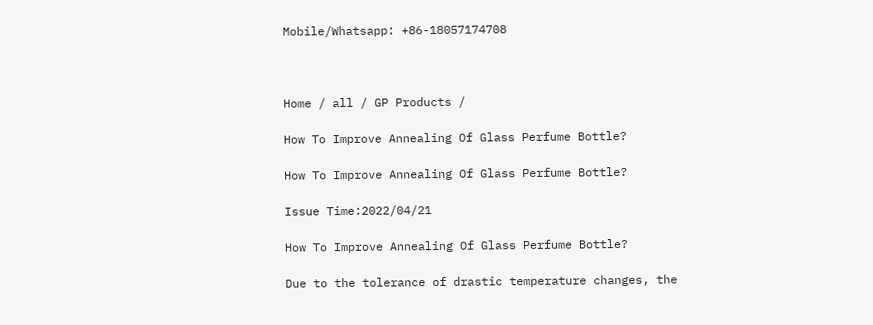Mobile/Whatsapp: +86-18057174708



Home / all / GP Products /

How To Improve Annealing Of Glass Perfume Bottle?

How To Improve Annealing Of Glass Perfume Bottle?

Issue Time:2022/04/21

How To Improve Annealing Of Glass Perfume Bottle?

Due to the tolerance of drastic temperature changes, the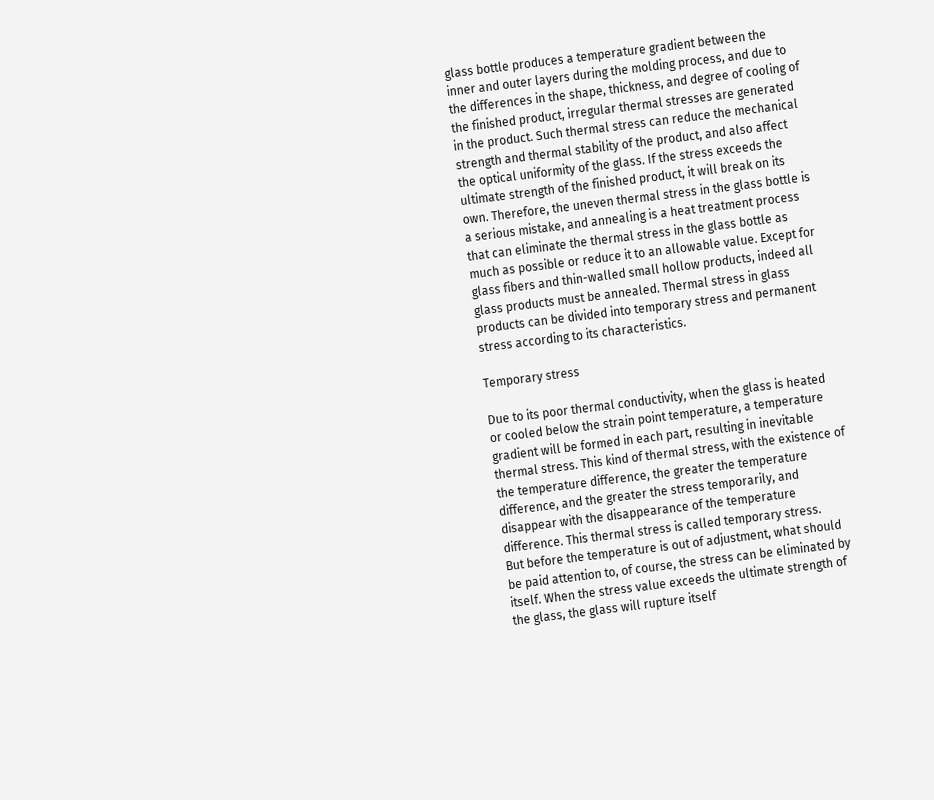glass bottle produces a temperature gradient between the inner and outer layers during the molding process, and due to the differences in the shape, thickness, and degree of cooling of the finished product, irregular thermal stresses are generated in the product. Such thermal stress can reduce the mechanical strength and thermal stability of the product, and also affect the optical uniformity of the glass. If the stress exceeds the ultimate strength of the finished product, it will break on its own. Therefore, the uneven thermal stress in the glass bottle is a serious mistake, and annealing is a heat treatment process that can eliminate the thermal stress in the glass bottle as much as possible or reduce it to an allowable value. Except for glass fibers and thin-walled small hollow products, indeed all glass products must be annealed. Thermal stress in glass products can be divided into temporary stress and permanent stress according to its characteristics.

Temporary stress

Due to its poor thermal conductivity, when the glass is heated or cooled below the strain point temperature, a temperature gradient will be formed in each part, resulting in inevitable thermal stress. This kind of thermal stress, with the existence of the temperature difference, the greater the temperature difference, and the greater the stress temporarily, and disappear with the disappearance of the temperature difference. This thermal stress is called temporary stress.
But before the temperature is out of adjustment, what should be paid attention to, of course, the stress can be eliminated by itself. When the stress value exceeds the ultimate strength of the glass, the glass will rupture itself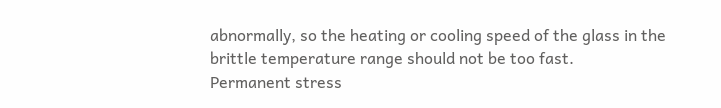abnormally, so the heating or cooling speed of the glass in the brittle temperature range should not be too fast.
Permanent stress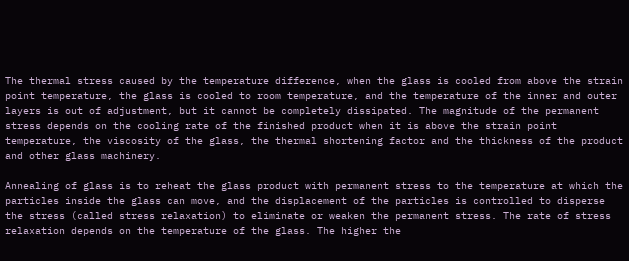The thermal stress caused by the temperature difference, when the glass is cooled from above the strain point temperature, the glass is cooled to room temperature, and the temperature of the inner and outer layers is out of adjustment, but it cannot be completely dissipated. The magnitude of the permanent stress depends on the cooling rate of the finished product when it is above the strain point temperature, the viscosity of the glass, the thermal shortening factor and the thickness of the product and other glass machinery.

Annealing of glass is to reheat the glass product with permanent stress to the temperature at which the particles inside the glass can move, and the displacement of the particles is controlled to disperse the stress (called stress relaxation) to eliminate or weaken the permanent stress. The rate of stress relaxation depends on the temperature of the glass. The higher the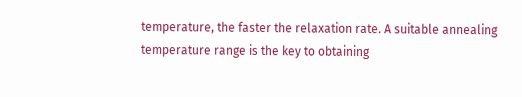temperature, the faster the relaxation rate. A suitable annealing temperature range is the key to obtaining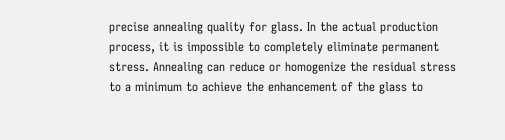precise annealing quality for glass. In the actual production process, it is impossible to completely eliminate permanent stress. Annealing can reduce or homogenize the residual stress to a minimum to achieve the enhancement of the glass to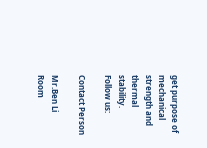get purpose of mechanical strength and thermal stability.
Follow us:

Contact Person

Mr.Ben Li
Room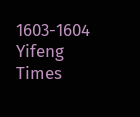1603-1604 Yifeng Times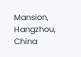Mansion, Hangzhou, China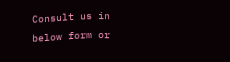Consult us in below form or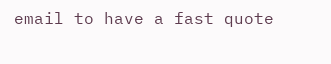email to have a fast quote